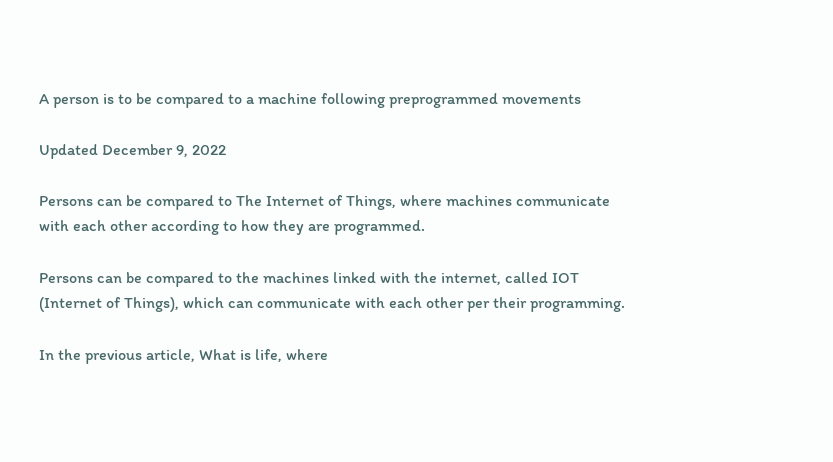A person is to be compared to a machine following preprogrammed movements

Updated December 9, 2022

Persons can be compared to The Internet of Things, where machines communicate with each other according to how they are programmed.

Persons can be compared to the machines linked with the internet, called IOT (Internet of Things), which can communicate with each other per their programming.

In the previous article, What is life, where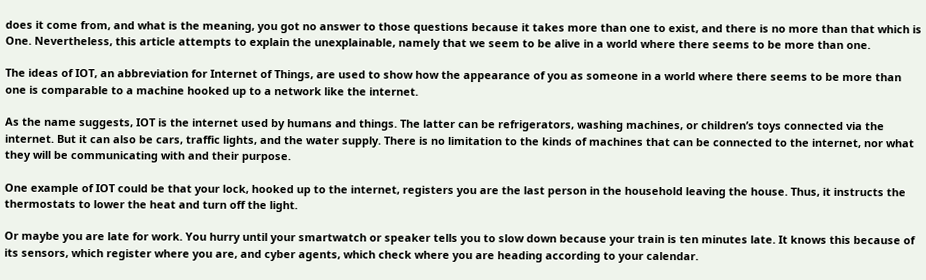does it come from, and what is the meaning, you got no answer to those questions because it takes more than one to exist, and there is no more than that which is One. Nevertheless, this article attempts to explain the unexplainable, namely that we seem to be alive in a world where there seems to be more than one.

The ideas of IOT, an abbreviation for Internet of Things, are used to show how the appearance of you as someone in a world where there seems to be more than one is comparable to a machine hooked up to a network like the internet.

As the name suggests, IOT is the internet used by humans and things. The latter can be refrigerators, washing machines, or children’s toys connected via the internet. But it can also be cars, traffic lights, and the water supply. There is no limitation to the kinds of machines that can be connected to the internet, nor what they will be communicating with and their purpose.

One example of IOT could be that your lock, hooked up to the internet, registers you are the last person in the household leaving the house. Thus, it instructs the thermostats to lower the heat and turn off the light.

Or maybe you are late for work. You hurry until your smartwatch or speaker tells you to slow down because your train is ten minutes late. It knows this because of its sensors, which register where you are, and cyber agents, which check where you are heading according to your calendar.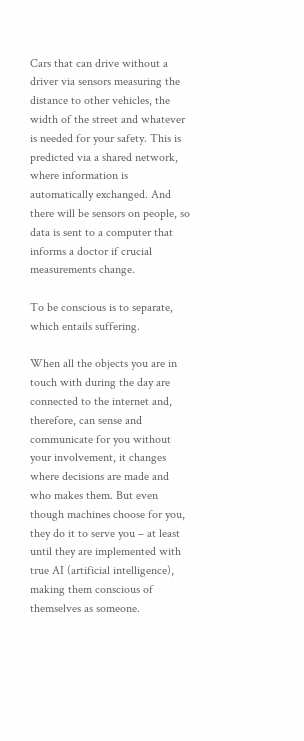Cars that can drive without a driver via sensors measuring the distance to other vehicles, the width of the street and whatever is needed for your safety. This is predicted via a shared network, where information is automatically exchanged. And there will be sensors on people, so data is sent to a computer that informs a doctor if crucial measurements change.

To be conscious is to separate, which entails suffering.

When all the objects you are in touch with during the day are connected to the internet and, therefore, can sense and communicate for you without your involvement, it changes where decisions are made and who makes them. But even though machines choose for you, they do it to serve you – at least until they are implemented with true AI (artificial intelligence), making them conscious of themselves as someone.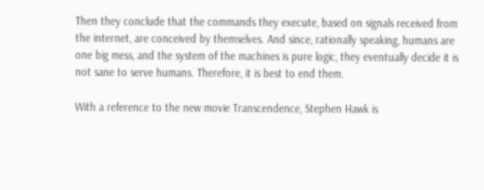Then they conclude that the commands they execute, based on signals received from the internet, are conceived by themselves. And since, rationally speaking, humans are one big mess, and the system of the machines is pure logic, they eventually decide it is not sane to serve humans. Therefore, it is best to end them.

With a reference to the new movie Transcendence, Stephen Hawk is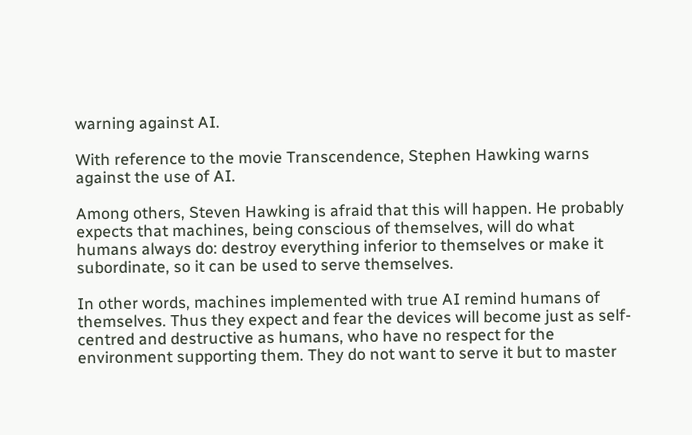warning against AI.

With reference to the movie Transcendence, Stephen Hawking warns against the use of AI.

Among others, Steven Hawking is afraid that this will happen. He probably expects that machines, being conscious of themselves, will do what humans always do: destroy everything inferior to themselves or make it subordinate, so it can be used to serve themselves.

In other words, machines implemented with true AI remind humans of themselves. Thus they expect and fear the devices will become just as self-centred and destructive as humans, who have no respect for the environment supporting them. They do not want to serve it but to master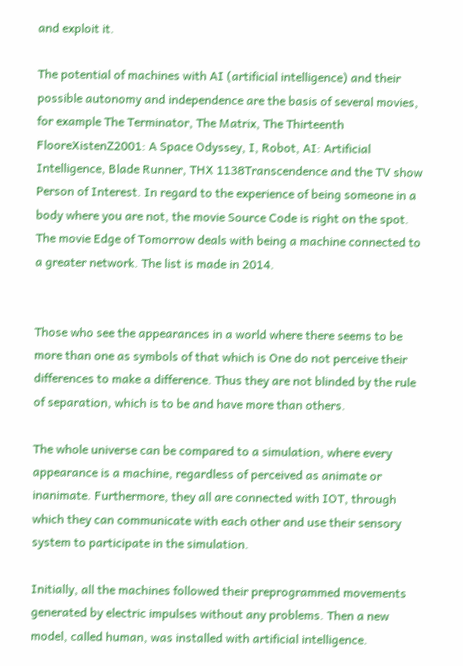and exploit it.

The potential of machines with AI (artificial intelligence) and their possible autonomy and independence are the basis of several movies, for example The Terminator, The Matrix, The Thirteenth FlooreXistenZ2001: A Space Odyssey, I, Robot, AI: Artificial Intelligence, Blade Runner, THX 1138Transcendence and the TV show Person of Interest. In regard to the experience of being someone in a body where you are not, the movie Source Code is right on the spot. The movie Edge of Tomorrow deals with being a machine connected to a greater network. The list is made in 2014.


Those who see the appearances in a world where there seems to be more than one as symbols of that which is One do not perceive their differences to make a difference. Thus they are not blinded by the rule of separation, which is to be and have more than others.

The whole universe can be compared to a simulation, where every appearance is a machine, regardless of perceived as animate or inanimate. Furthermore, they all are connected with IOT, through which they can communicate with each other and use their sensory system to participate in the simulation.

Initially, all the machines followed their preprogrammed movements generated by electric impulses without any problems. Then a new model, called human, was installed with artificial intelligence.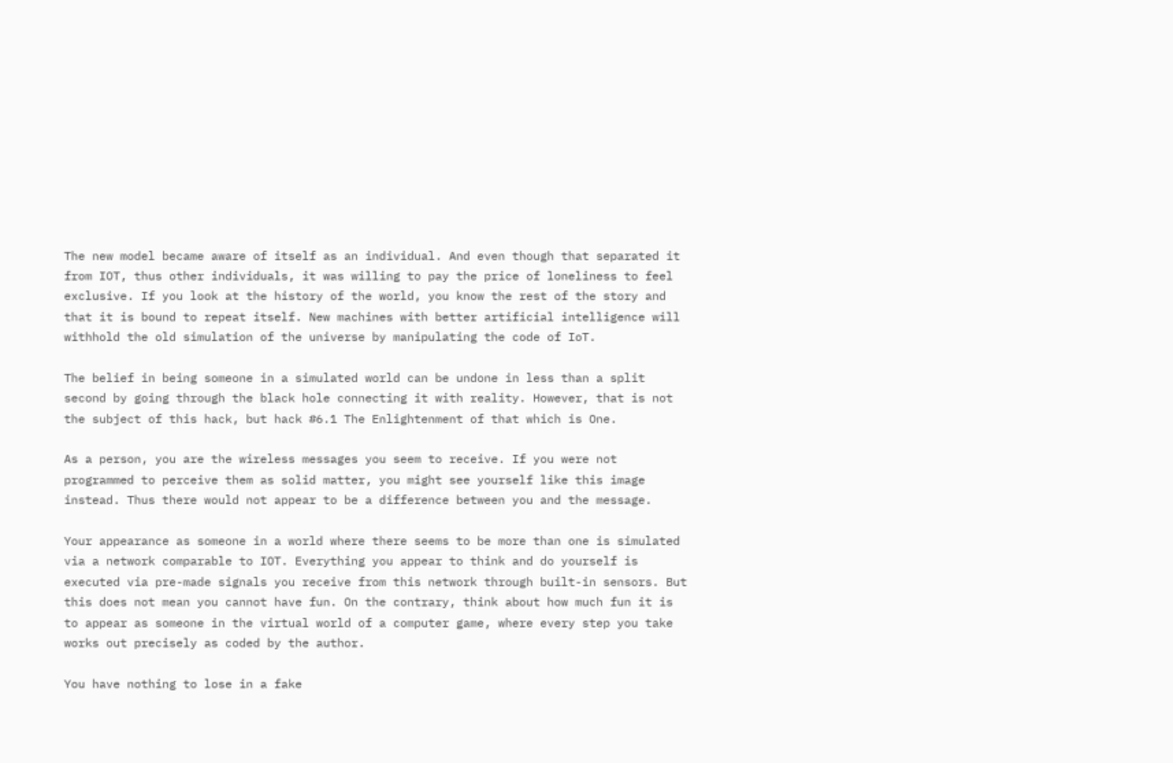The new model became aware of itself as an individual. And even though that separated it from IOT, thus other individuals, it was willing to pay the price of loneliness to feel exclusive. If you look at the history of the world, you know the rest of the story and that it is bound to repeat itself. New machines with better artificial intelligence will withhold the old simulation of the universe by manipulating the code of IoT.

The belief in being someone in a simulated world can be undone in less than a split second by going through the black hole connecting it with reality. However, that is not the subject of this hack, but hack #6.1 The Enlightenment of that which is One.

As a person, you are the wireless messages you seem to receive. If you were not programmed to perceive them as solid matter, you might see yourself like this image instead. Thus there would not appear to be a difference between you and the message.

Your appearance as someone in a world where there seems to be more than one is simulated via a network comparable to IOT. Everything you appear to think and do yourself is executed via pre-made signals you receive from this network through built-in sensors. But this does not mean you cannot have fun. On the contrary, think about how much fun it is to appear as someone in the virtual world of a computer game, where every step you take works out precisely as coded by the author.

You have nothing to lose in a fake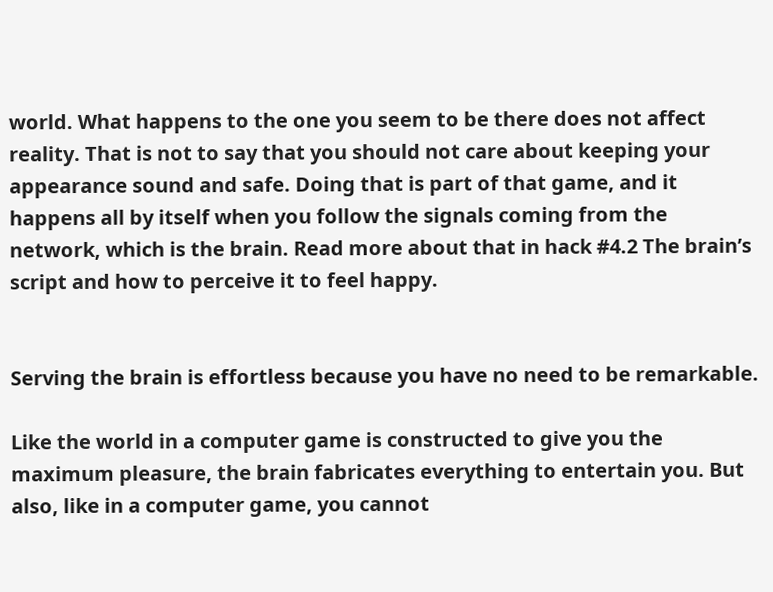world. What happens to the one you seem to be there does not affect reality. That is not to say that you should not care about keeping your appearance sound and safe. Doing that is part of that game, and it happens all by itself when you follow the signals coming from the network, which is the brain. Read more about that in hack #4.2 The brain’s script and how to perceive it to feel happy.


Serving the brain is effortless because you have no need to be remarkable.

Like the world in a computer game is constructed to give you the maximum pleasure, the brain fabricates everything to entertain you. But also, like in a computer game, you cannot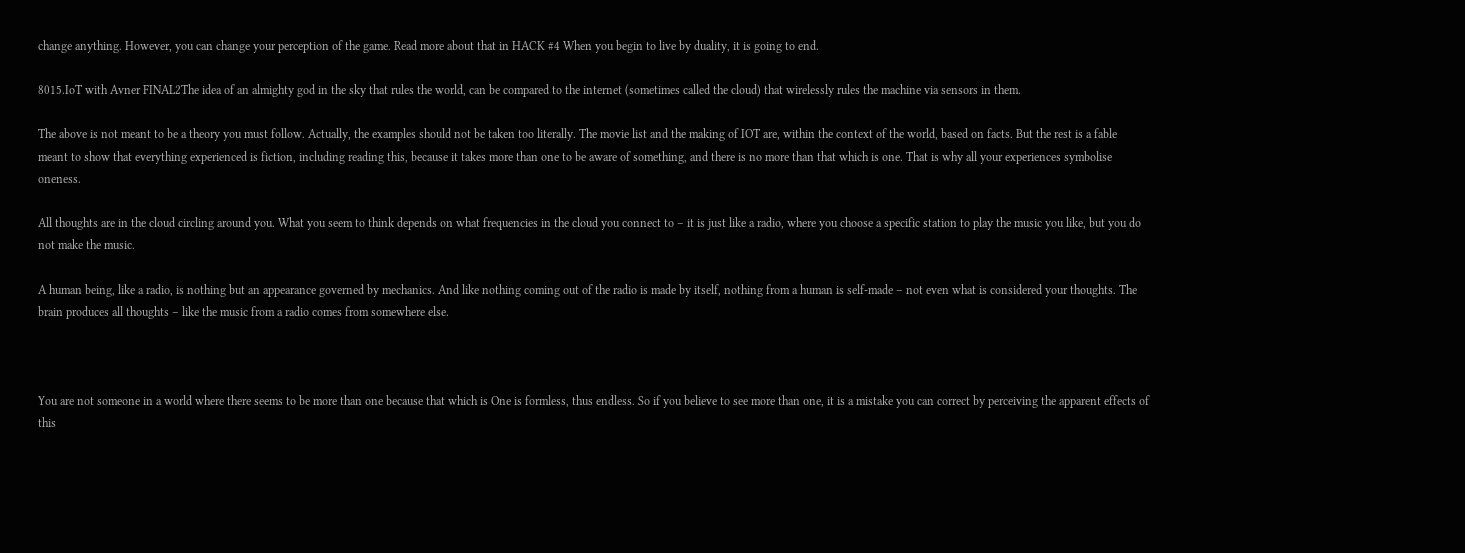change anything. However, you can change your perception of the game. Read more about that in HACK #4 When you begin to live by duality, it is going to end.

8015.IoT with Avner FINAL2The idea of an almighty god in the sky that rules the world, can be compared to the internet (sometimes called the cloud) that wirelessly rules the machine via sensors in them.

The above is not meant to be a theory you must follow. Actually, the examples should not be taken too literally. The movie list and the making of IOT are, within the context of the world, based on facts. But the rest is a fable meant to show that everything experienced is fiction, including reading this, because it takes more than one to be aware of something, and there is no more than that which is one. That is why all your experiences symbolise oneness.

All thoughts are in the cloud circling around you. What you seem to think depends on what frequencies in the cloud you connect to – it is just like a radio, where you choose a specific station to play the music you like, but you do not make the music.

A human being, like a radio, is nothing but an appearance governed by mechanics. And like nothing coming out of the radio is made by itself, nothing from a human is self-made – not even what is considered your thoughts. The brain produces all thoughts – like the music from a radio comes from somewhere else.



You are not someone in a world where there seems to be more than one because that which is One is formless, thus endless. So if you believe to see more than one, it is a mistake you can correct by perceiving the apparent effects of this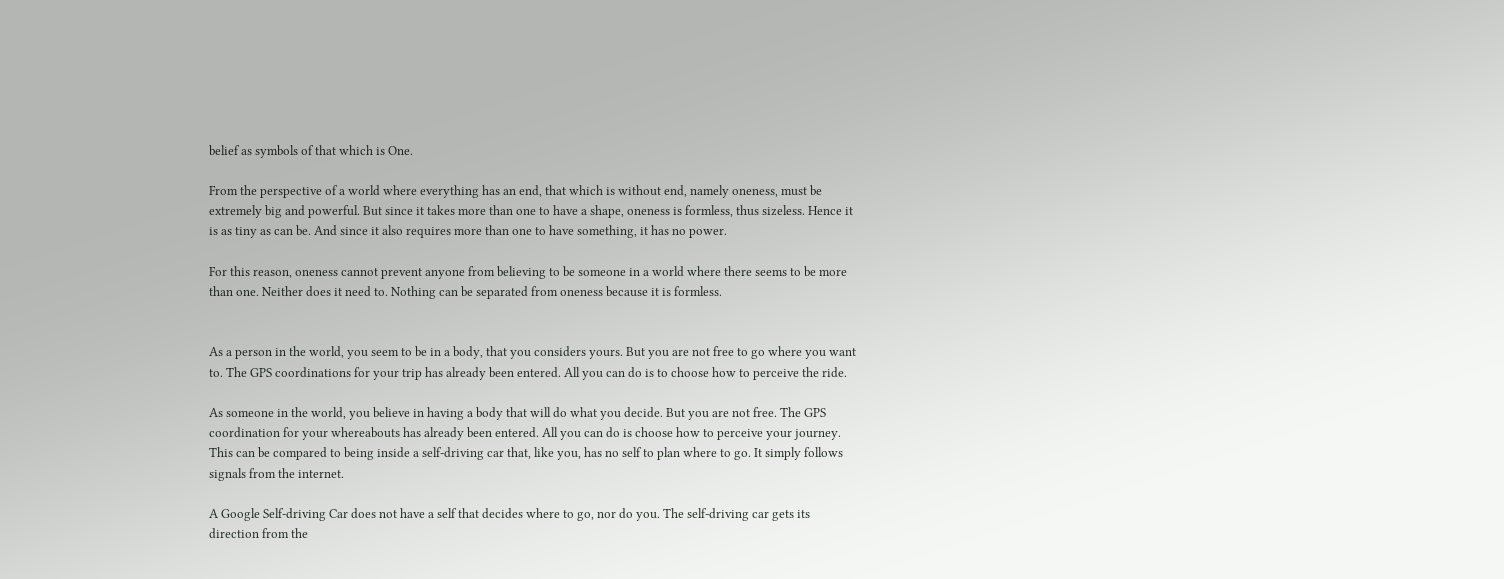belief as symbols of that which is One.

From the perspective of a world where everything has an end, that which is without end, namely oneness, must be extremely big and powerful. But since it takes more than one to have a shape, oneness is formless, thus sizeless. Hence it is as tiny as can be. And since it also requires more than one to have something, it has no power.

For this reason, oneness cannot prevent anyone from believing to be someone in a world where there seems to be more than one. Neither does it need to. Nothing can be separated from oneness because it is formless.


As a person in the world, you seem to be in a body, that you considers yours. But you are not free to go where you want to. The GPS coordinations for your trip has already been entered. All you can do is to choose how to perceive the ride.

As someone in the world, you believe in having a body that will do what you decide. But you are not free. The GPS coordination for your whereabouts has already been entered. All you can do is choose how to perceive your journey. This can be compared to being inside a self-driving car that, like you, has no self to plan where to go. It simply follows signals from the internet.

A Google Self-driving Car does not have a self that decides where to go, nor do you. The self-driving car gets its direction from the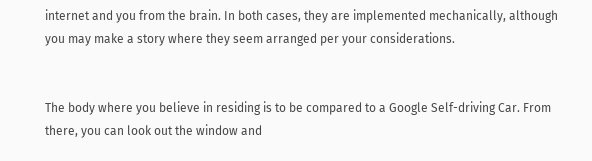internet and you from the brain. In both cases, they are implemented mechanically, although you may make a story where they seem arranged per your considerations.


The body where you believe in residing is to be compared to a Google Self-driving Car. From there, you can look out the window and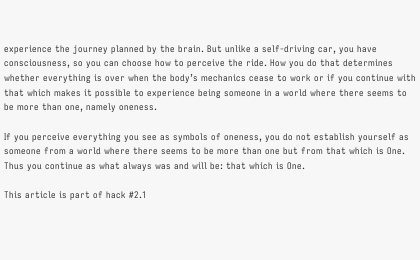experience the journey planned by the brain. But unlike a self-driving car, you have consciousness, so you can choose how to perceive the ride. How you do that determines whether everything is over when the body’s mechanics cease to work or if you continue with that which makes it possible to experience being someone in a world where there seems to be more than one, namely oneness.

If you perceive everything you see as symbols of oneness, you do not establish yourself as someone from a world where there seems to be more than one but from that which is One. Thus you continue as what always was and will be: that which is One.

This article is part of hack #2.1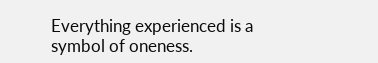Everything experienced is a symbol of oneness.